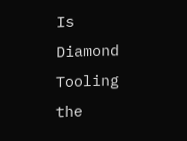Is Diamond Tooling the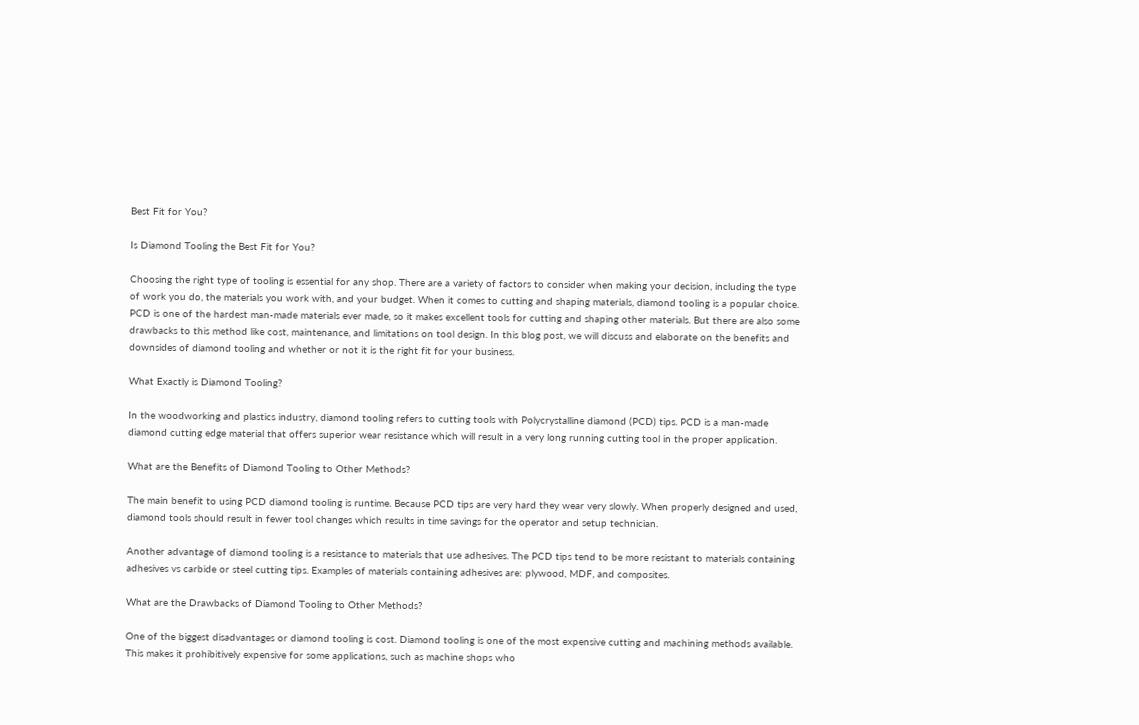Best Fit for You?

Is Diamond Tooling the Best Fit for You?

Choosing the right type of tooling is essential for any shop. There are a variety of factors to consider when making your decision, including the type of work you do, the materials you work with, and your budget. When it comes to cutting and shaping materials, diamond tooling is a popular choice. PCD is one of the hardest man-made materials ever made, so it makes excellent tools for cutting and shaping other materials. But there are also some drawbacks to this method like cost, maintenance, and limitations on tool design. In this blog post, we will discuss and elaborate on the benefits and downsides of diamond tooling and whether or not it is the right fit for your business.

What Exactly is Diamond Tooling?

In the woodworking and plastics industry, diamond tooling refers to cutting tools with Polycrystalline diamond (PCD) tips. PCD is a man-made diamond cutting edge material that offers superior wear resistance which will result in a very long running cutting tool in the proper application.

What are the Benefits of Diamond Tooling to Other Methods?

The main benefit to using PCD diamond tooling is runtime. Because PCD tips are very hard they wear very slowly. When properly designed and used, diamond tools should result in fewer tool changes which results in time savings for the operator and setup technician.

Another advantage of diamond tooling is a resistance to materials that use adhesives. The PCD tips tend to be more resistant to materials containing adhesives vs carbide or steel cutting tips. Examples of materials containing adhesives are: plywood, MDF, and composites.

What are the Drawbacks of Diamond Tooling to Other Methods?

One of the biggest disadvantages or diamond tooling is cost. Diamond tooling is one of the most expensive cutting and machining methods available. This makes it prohibitively expensive for some applications, such as machine shops who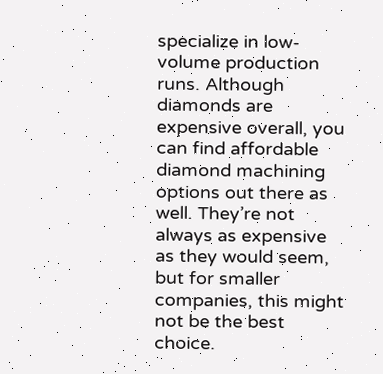specialize in low-volume production runs. Although diamonds are expensive overall, you can find affordable diamond machining options out there as well. They’re not always as expensive as they would seem, but for smaller companies, this might not be the best choice.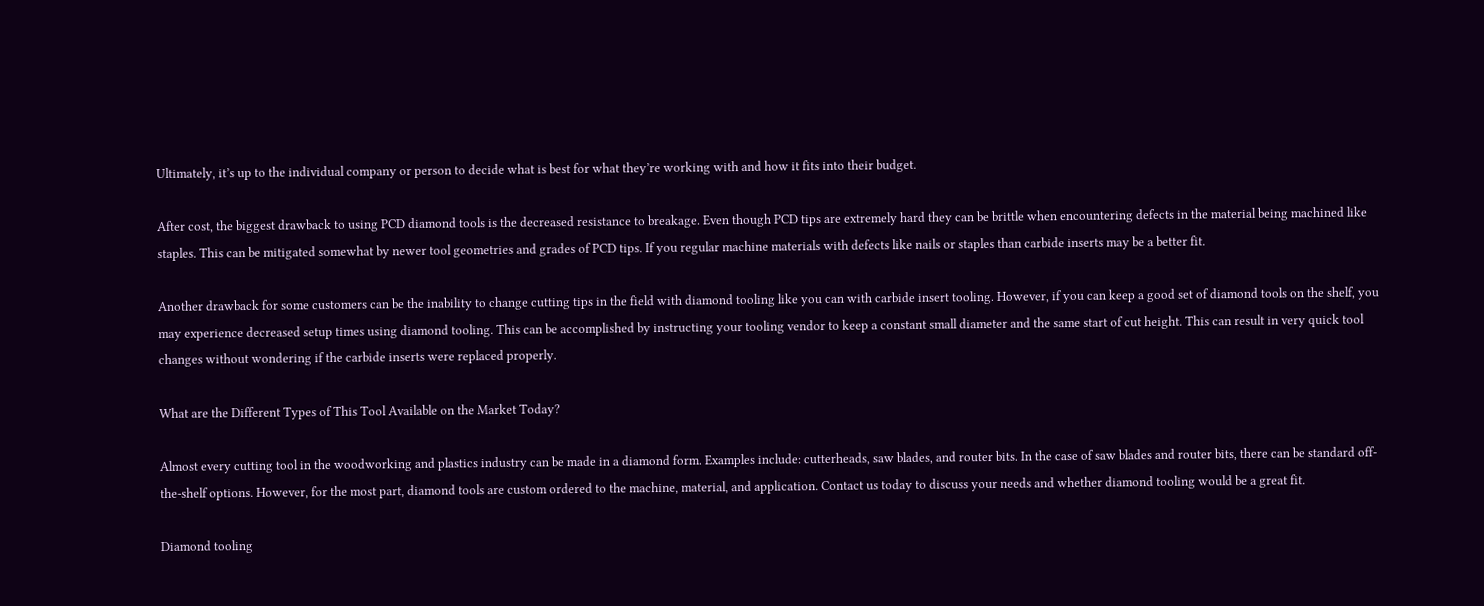Ultimately, it’s up to the individual company or person to decide what is best for what they’re working with and how it fits into their budget.

After cost, the biggest drawback to using PCD diamond tools is the decreased resistance to breakage. Even though PCD tips are extremely hard they can be brittle when encountering defects in the material being machined like staples. This can be mitigated somewhat by newer tool geometries and grades of PCD tips. If you regular machine materials with defects like nails or staples than carbide inserts may be a better fit.

Another drawback for some customers can be the inability to change cutting tips in the field with diamond tooling like you can with carbide insert tooling. However, if you can keep a good set of diamond tools on the shelf, you may experience decreased setup times using diamond tooling. This can be accomplished by instructing your tooling vendor to keep a constant small diameter and the same start of cut height. This can result in very quick tool changes without wondering if the carbide inserts were replaced properly.

What are the Different Types of This Tool Available on the Market Today?

Almost every cutting tool in the woodworking and plastics industry can be made in a diamond form. Examples include: cutterheads, saw blades, and router bits. In the case of saw blades and router bits, there can be standard off-the-shelf options. However, for the most part, diamond tools are custom ordered to the machine, material, and application. Contact us today to discuss your needs and whether diamond tooling would be a great fit.

Diamond tooling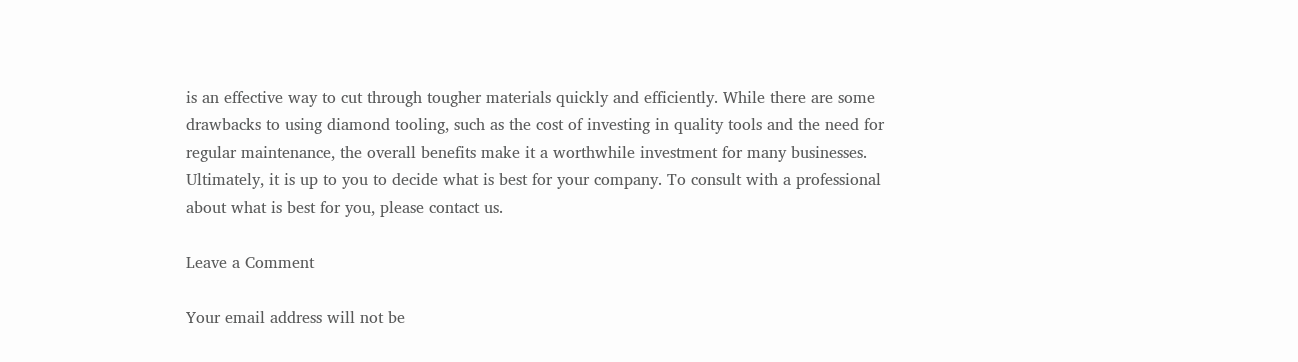is an effective way to cut through tougher materials quickly and efficiently. While there are some drawbacks to using diamond tooling, such as the cost of investing in quality tools and the need for regular maintenance, the overall benefits make it a worthwhile investment for many businesses. Ultimately, it is up to you to decide what is best for your company. To consult with a professional about what is best for you, please contact us.

Leave a Comment

Your email address will not be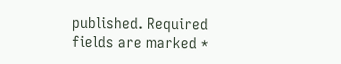published. Required fields are marked *